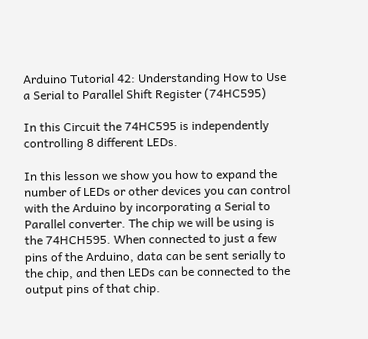Arduino Tutorial 42: Understanding How to Use a Serial to Parallel Shift Register (74HC595)

In this Circuit the 74HC595 is independently controlling 8 different LEDs.

In this lesson we show you how to expand the number of LEDs or other devices you can control with the Arduino by incorporating a Serial to Parallel converter. The chip we will be using is the 74HCH595. When connected to just a few pins of the Arduino, data can be sent serially to the chip, and then LEDs can be connected to the output pins of that chip.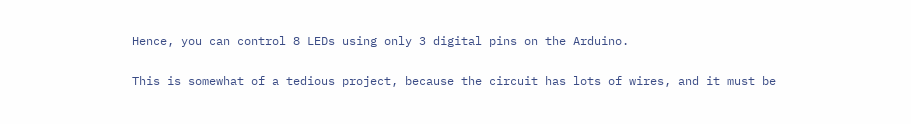Hence, you can control 8 LEDs using only 3 digital pins on the Arduino.

This is somewhat of a tedious project, because the circuit has lots of wires, and it must be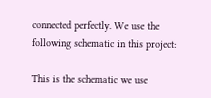connected perfectly. We use the following schematic in this project:

This is the schematic we use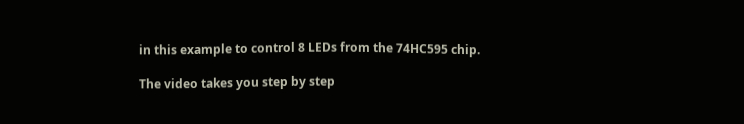in this example to control 8 LEDs from the 74HC595 chip.

The video takes you step by step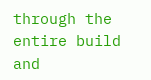through the entire build and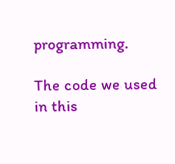programming.

The code we used in this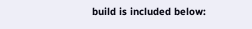build is included below: